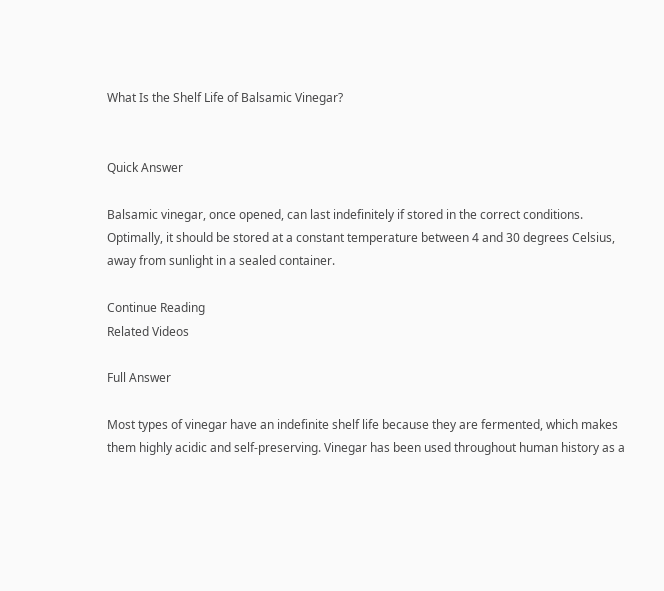What Is the Shelf Life of Balsamic Vinegar?


Quick Answer

Balsamic vinegar, once opened, can last indefinitely if stored in the correct conditions. Optimally, it should be stored at a constant temperature between 4 and 30 degrees Celsius, away from sunlight in a sealed container.

Continue Reading
Related Videos

Full Answer

Most types of vinegar have an indefinite shelf life because they are fermented, which makes them highly acidic and self-preserving. Vinegar has been used throughout human history as a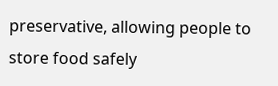preservative, allowing people to store food safely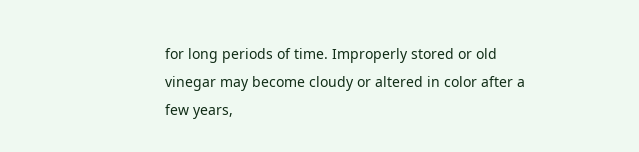for long periods of time. Improperly stored or old vinegar may become cloudy or altered in color after a few years,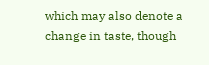which may also denote a change in taste, though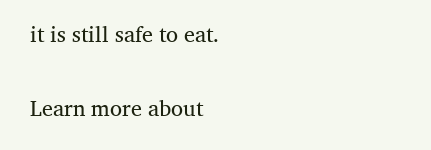it is still safe to eat.

Learn more about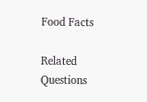Food Facts

Related Questions